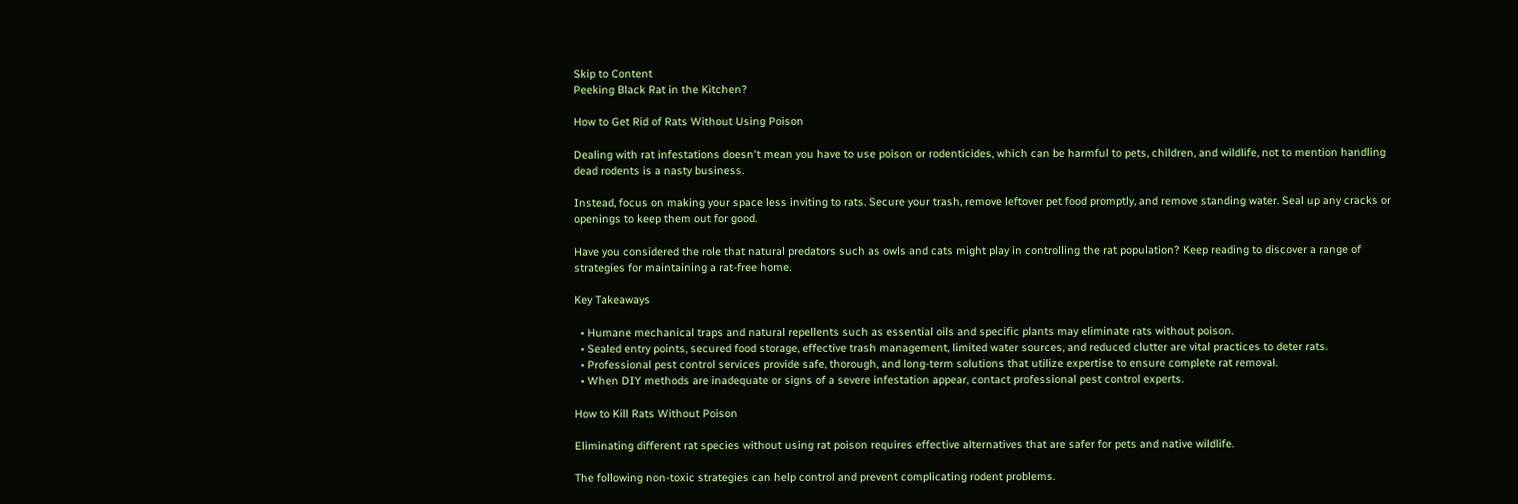Skip to Content
Peeking Black Rat in the Kitchen?

How to Get Rid of Rats Without Using Poison

Dealing with rat infestations doesn't mean you have to use poison or rodenticides, which can be harmful to pets, children, and wildlife, not to mention handling dead rodents is a nasty business.

Instead, focus on making your space less inviting to rats. Secure your trash, remove leftover pet food promptly, and remove standing water. Seal up any cracks or openings to keep them out for good.

Have you considered the role that natural predators such as owls and cats might play in controlling the rat population? Keep reading to discover a range of strategies for maintaining a rat-free home.

Key Takeaways

  • Humane mechanical traps and natural repellents such as essential oils and specific plants may eliminate rats without poison.
  • Sealed entry points, secured food storage, effective trash management, limited water sources, and reduced clutter are vital practices to deter rats.
  • Professional pest control services provide safe, thorough, and long-term solutions that utilize expertise to ensure complete rat removal.
  • When DIY methods are inadequate or signs of a severe infestation appear, contact professional pest control experts.

How to Kill Rats Without Poison

Eliminating different rat species without using rat poison requires effective alternatives that are safer for pets and native wildlife.

The following non-toxic strategies can help control and prevent complicating rodent problems.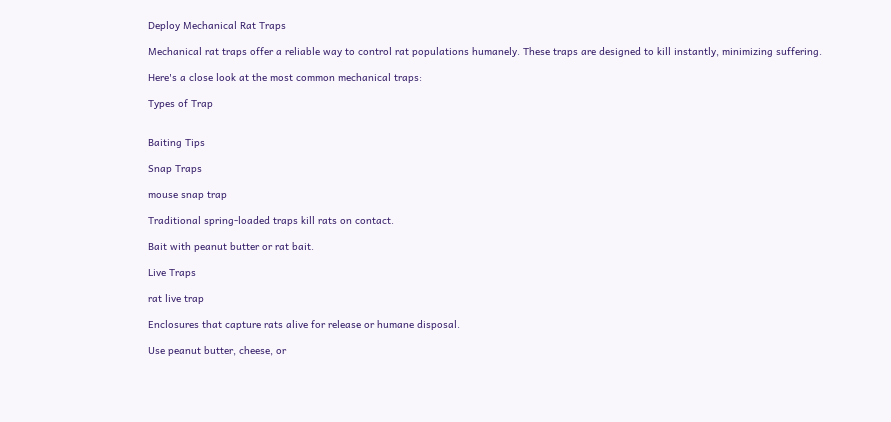Deploy Mechanical Rat Traps

Mechanical rat traps offer a reliable way to control rat populations humanely. These traps are designed to kill instantly, minimizing suffering.

Here's a close look at the most common mechanical traps:

Types of Trap


Baiting Tips

Snap Traps

mouse snap trap

Traditional spring-loaded traps kill rats on contact.

Bait with peanut butter or rat bait.

Live Traps

rat live trap

Enclosures that capture rats alive for release or humane disposal.

Use peanut butter, cheese, or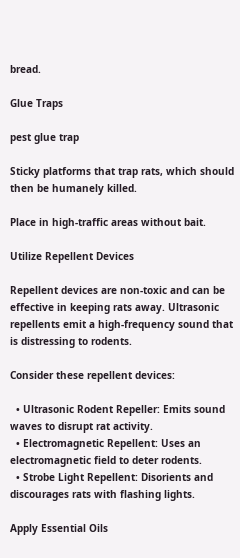bread.

Glue Traps

pest glue trap

Sticky platforms that trap rats, which should then be humanely killed.

Place in high-traffic areas without bait.

Utilize Repellent Devices

Repellent devices are non-toxic and can be effective in keeping rats away. Ultrasonic repellents emit a high-frequency sound that is distressing to rodents.

Consider these repellent devices:

  • Ultrasonic Rodent Repeller: Emits sound waves to disrupt rat activity.
  • Electromagnetic Repellent: Uses an electromagnetic field to deter rodents.
  • Strobe Light Repellent: Disorients and discourages rats with flashing lights.

Apply Essential Oils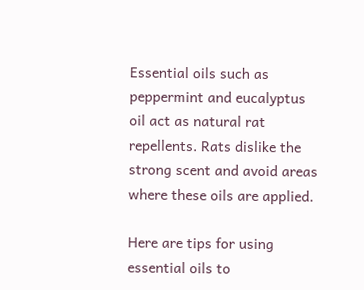Essential oils such as peppermint and eucalyptus oil act as natural rat repellents. Rats dislike the strong scent and avoid areas where these oils are applied.

Here are tips for using essential oils to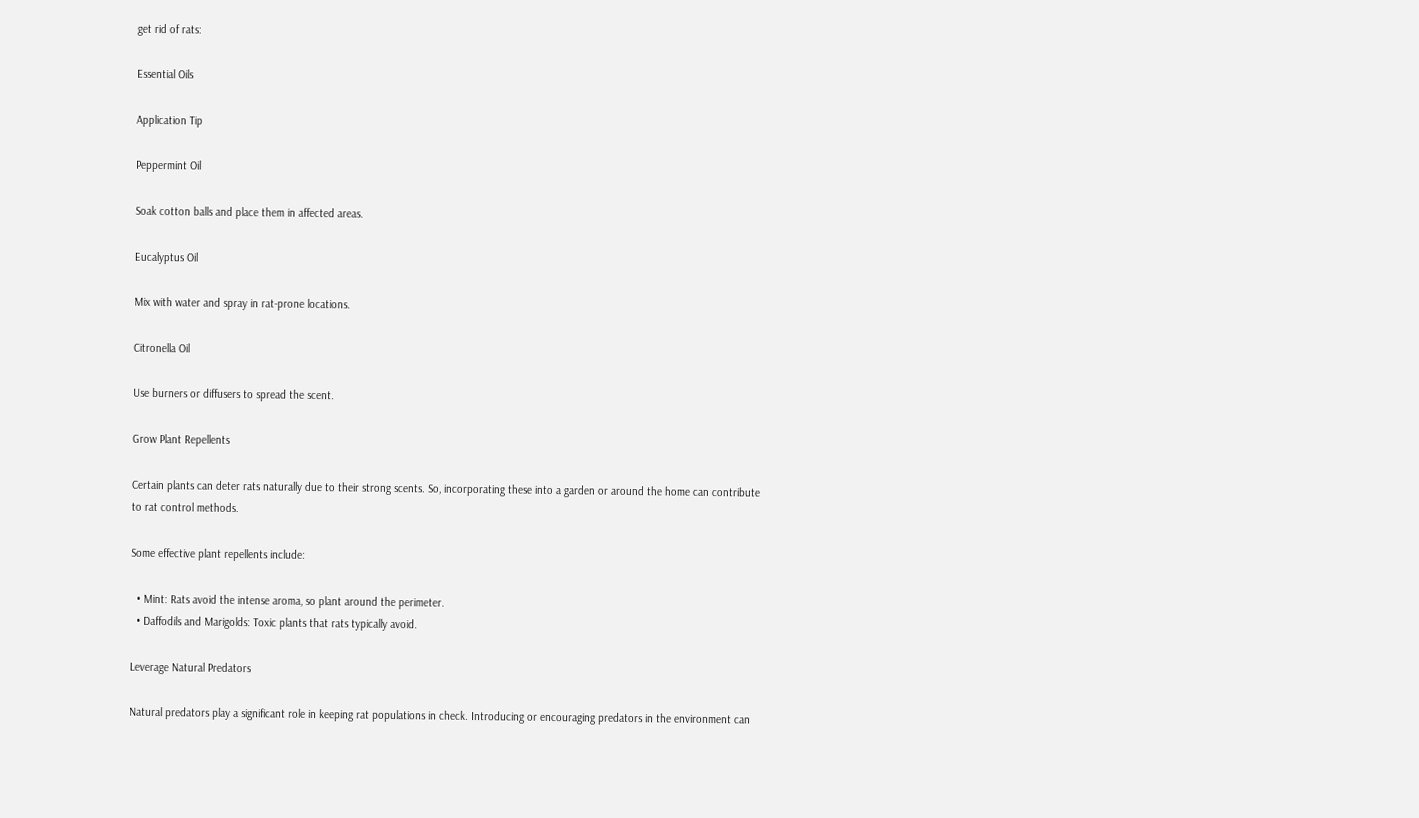get rid of rats:

Essential Oils

Application Tip

Peppermint Oil

Soak cotton balls and place them in affected areas.

Eucalyptus Oil

Mix with water and spray in rat-prone locations.

Citronella Oil

Use burners or diffusers to spread the scent.

Grow Plant Repellents

Certain plants can deter rats naturally due to their strong scents. So, incorporating these into a garden or around the home can contribute to rat control methods.

Some effective plant repellents include:

  • Mint: Rats avoid the intense aroma, so plant around the perimeter.
  • Daffodils and Marigolds: Toxic plants that rats typically avoid.

Leverage Natural Predators

Natural predators play a significant role in keeping rat populations in check. Introducing or encouraging predators in the environment can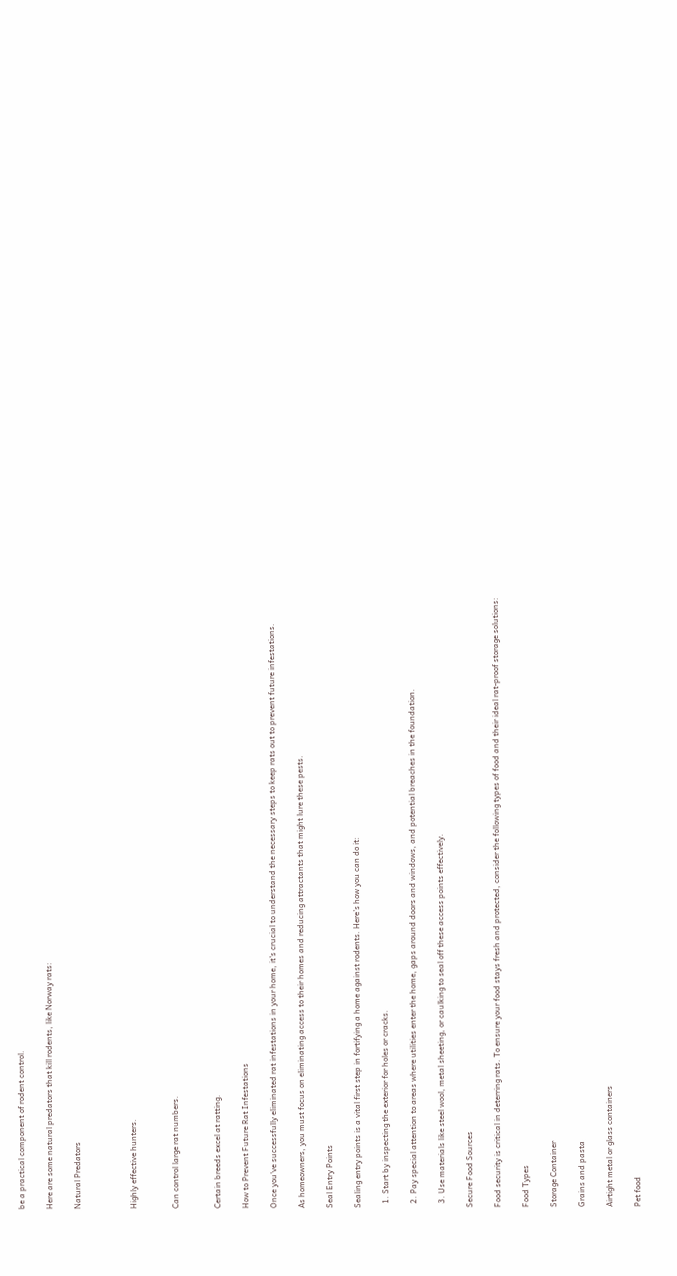be a practical component of rodent control.

Here are some natural predators that kill rodents, like Norway rats:

Natural Predators



Highly effective hunters.


Can control large rat numbers.


Certain breeds excel at ratting.

How to Prevent Future Rat Infestations

Once you've successfully eliminated rat infestations in your home, it's crucial to understand the necessary steps to keep rats out to prevent future infestations.

As homeowners, you must focus on eliminating access to their homes and reducing attractants that might lure these pests.

Seal Entry Points

Sealing entry points is a vital first step in fortifying a home against rodents. Here’s how you can do it:

  1. Start by inspecting the exterior for holes or cracks.

  2. Pay special attention to areas where utilities enter the home, gaps around doors and windows, and potential breaches in the foundation.

  3. Use materials like steel wool, metal sheeting, or caulking to seal off these access points effectively.

Secure Food Sources

Food security is critical in deterring rats. To ensure your food stays fresh and protected, consider the following types of food and their ideal rat-proof storage solutions:

Food Types

Storage Container

Grains and pasta

Airtight metal or glass containers

Pet food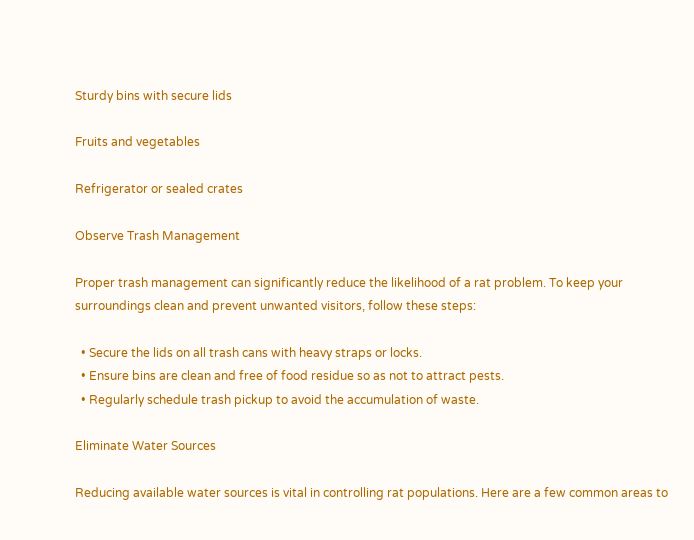Sturdy bins with secure lids

Fruits and vegetables

Refrigerator or sealed crates

Observe Trash Management

Proper trash management can significantly reduce the likelihood of a rat problem. To keep your surroundings clean and prevent unwanted visitors, follow these steps:

  • Secure the lids on all trash cans with heavy straps or locks.
  • Ensure bins are clean and free of food residue so as not to attract pests.
  • Regularly schedule trash pickup to avoid the accumulation of waste.

Eliminate Water Sources

Reducing available water sources is vital in controlling rat populations. Here are a few common areas to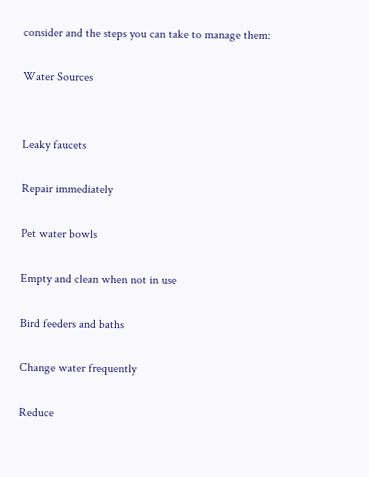consider and the steps you can take to manage them:

Water Sources


Leaky faucets

Repair immediately

Pet water bowls

Empty and clean when not in use

Bird feeders and baths

Change water frequently

Reduce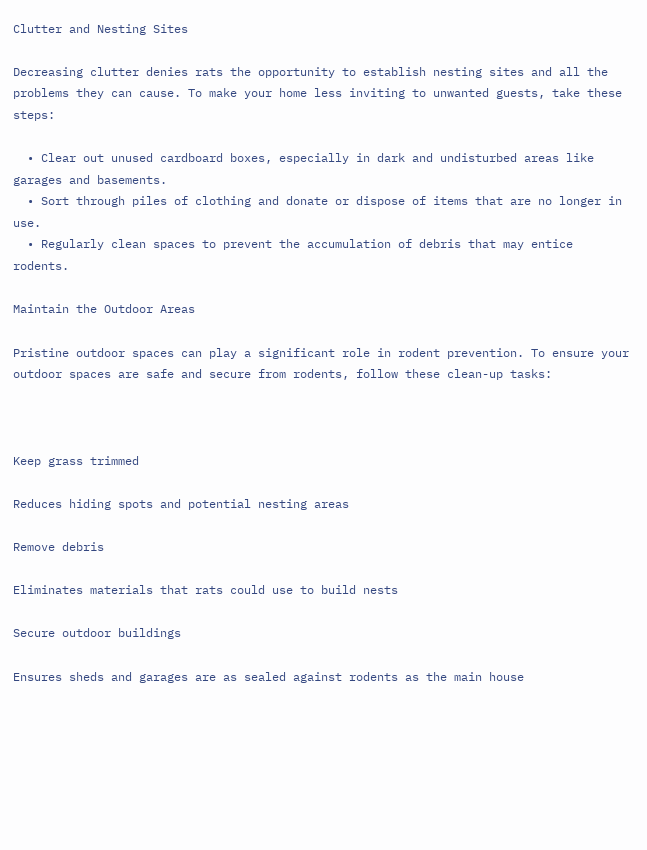Clutter and Nesting Sites

Decreasing clutter denies rats the opportunity to establish nesting sites and all the problems they can cause. To make your home less inviting to unwanted guests, take these steps:

  • Clear out unused cardboard boxes, especially in dark and undisturbed areas like garages and basements.
  • Sort through piles of clothing and donate or dispose of items that are no longer in use.
  • Regularly clean spaces to prevent the accumulation of debris that may entice rodents.

Maintain the Outdoor Areas

Pristine outdoor spaces can play a significant role in rodent prevention. To ensure your outdoor spaces are safe and secure from rodents, follow these clean-up tasks:



Keep grass trimmed

Reduces hiding spots and potential nesting areas

Remove debris

Eliminates materials that rats could use to build nests

Secure outdoor buildings

Ensures sheds and garages are as sealed against rodents as the main house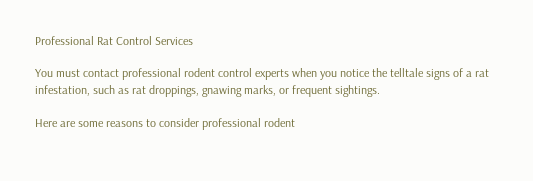Professional Rat Control Services

You must contact professional rodent control experts when you notice the telltale signs of a rat infestation, such as rat droppings, gnawing marks, or frequent sightings.

Here are some reasons to consider professional rodent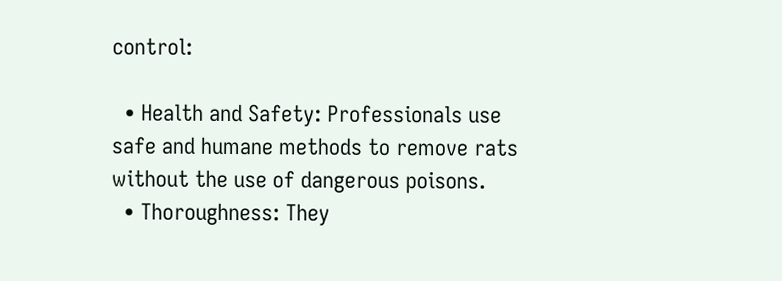control:

  • Health and Safety: Professionals use safe and humane methods to remove rats without the use of dangerous poisons.
  • Thoroughness: They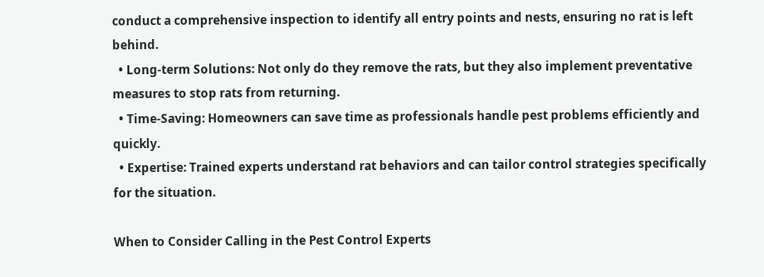conduct a comprehensive inspection to identify all entry points and nests, ensuring no rat is left behind.
  • Long-term Solutions: Not only do they remove the rats, but they also implement preventative measures to stop rats from returning.
  • Time-Saving: Homeowners can save time as professionals handle pest problems efficiently and quickly.
  • Expertise: Trained experts understand rat behaviors and can tailor control strategies specifically for the situation.

When to Consider Calling in the Pest Control Experts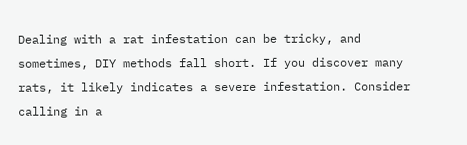Dealing with a rat infestation can be tricky, and sometimes, DIY methods fall short. If you discover many rats, it likely indicates a severe infestation. Consider calling in a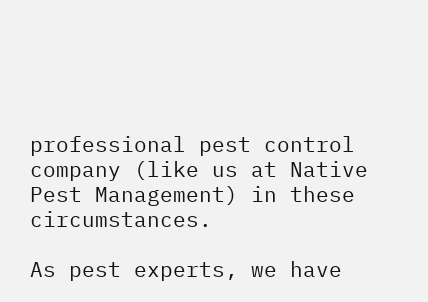professional pest control company (like us at Native Pest Management) in these circumstances.

As pest experts, we have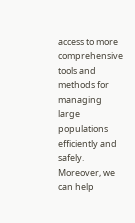access to more comprehensive tools and methods for managing large populations efficiently and safely. Moreover, we can help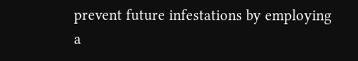prevent future infestations by employing a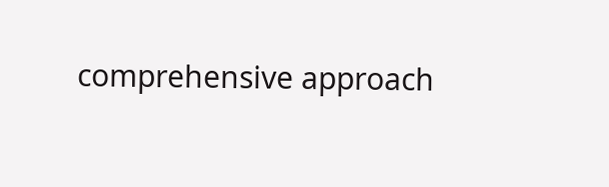comprehensive approach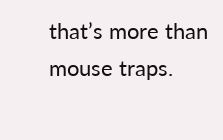that’s more than mouse traps.